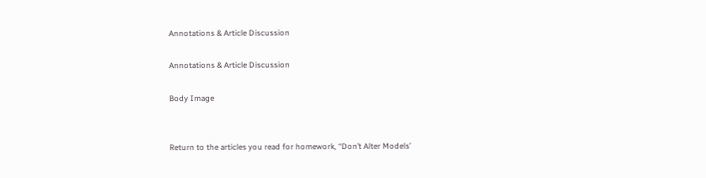Annotations & Article Discussion

Annotations & Article Discussion

Body Image


Return to the articles you read for homework, “Don’t Alter Models’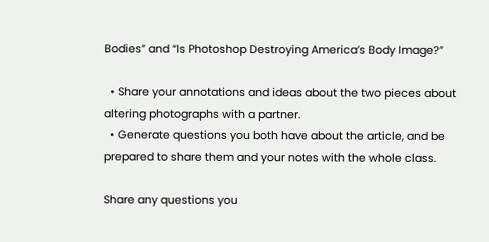Bodies” and “Is Photoshop Destroying America’s Body Image?”

  • Share your annotations and ideas about the two pieces about altering photographs with a partner.
  • Generate questions you both have about the article, and be prepared to share them and your notes with the whole class.

Share any questions you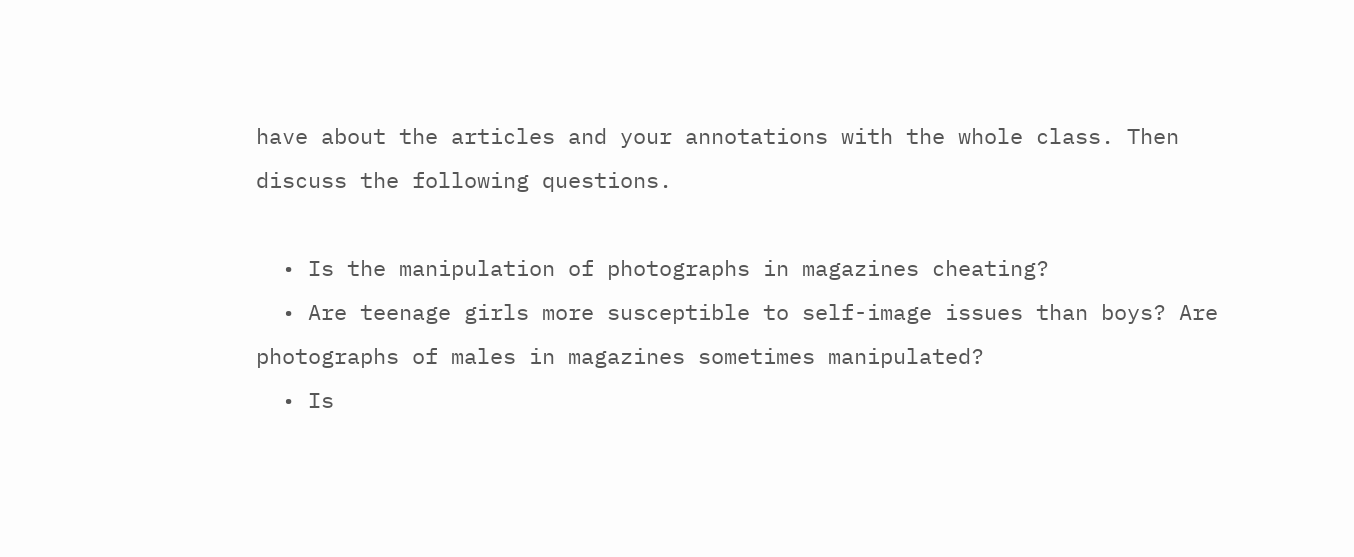have about the articles and your annotations with the whole class. Then discuss the following questions.

  • Is the manipulation of photographs in magazines cheating?
  • Are teenage girls more susceptible to self-image issues than boys? Are photographs of males in magazines sometimes manipulated?
  • Is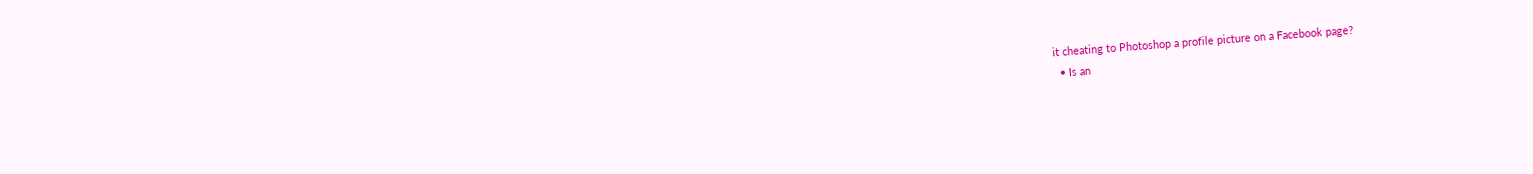it cheating to Photoshop a profile picture on a Facebook page?
  • Is an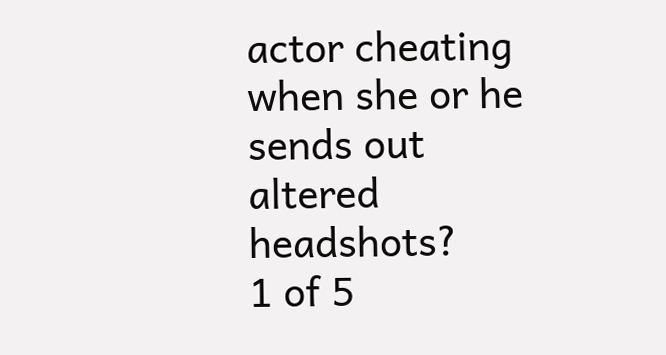actor cheating when she or he sends out altered headshots?
1 of 5